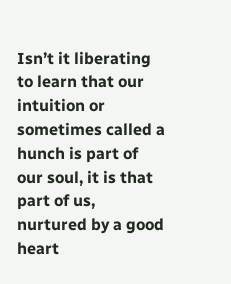Isn’t it liberating to learn that our intuition or sometimes called a hunch is part of our soul, it is that part of us, nurtured by a good heart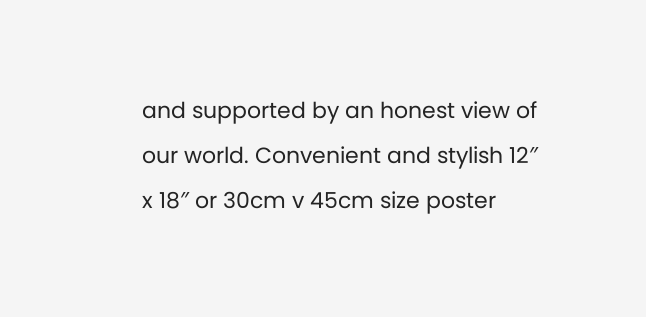and supported by an honest view of our world. Convenient and stylish 12″ x 18″ or 30cm v 45cm size poster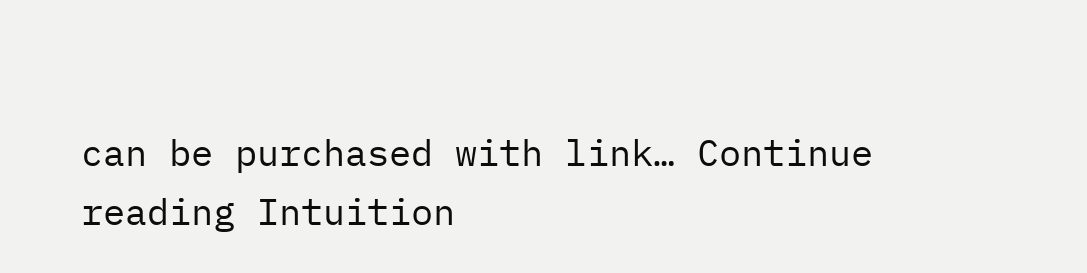can be purchased with link… Continue reading Intuition